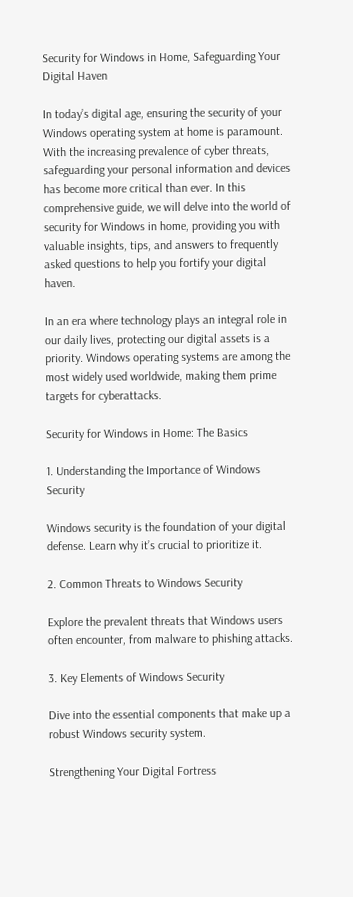Security for Windows in Home, Safeguarding Your Digital Haven

In today’s digital age, ensuring the security of your Windows operating system at home is paramount. With the increasing prevalence of cyber threats, safeguarding your personal information and devices has become more critical than ever. In this comprehensive guide, we will delve into the world of security for Windows in home, providing you with valuable insights, tips, and answers to frequently asked questions to help you fortify your digital haven.

In an era where technology plays an integral role in our daily lives, protecting our digital assets is a priority. Windows operating systems are among the most widely used worldwide, making them prime targets for cyberattacks.

Security for Windows in Home: The Basics

1. Understanding the Importance of Windows Security

Windows security is the foundation of your digital defense. Learn why it’s crucial to prioritize it.

2. Common Threats to Windows Security

Explore the prevalent threats that Windows users often encounter, from malware to phishing attacks.

3. Key Elements of Windows Security

Dive into the essential components that make up a robust Windows security system.

Strengthening Your Digital Fortress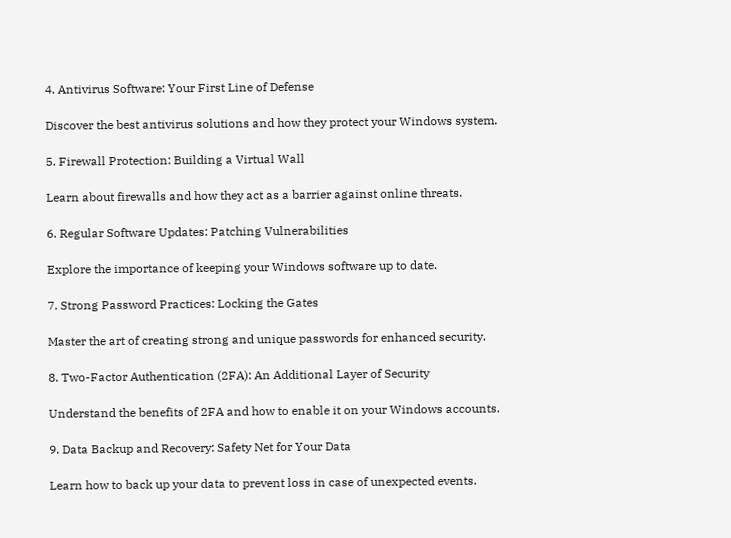4. Antivirus Software: Your First Line of Defense

Discover the best antivirus solutions and how they protect your Windows system.

5. Firewall Protection: Building a Virtual Wall

Learn about firewalls and how they act as a barrier against online threats.

6. Regular Software Updates: Patching Vulnerabilities

Explore the importance of keeping your Windows software up to date.

7. Strong Password Practices: Locking the Gates

Master the art of creating strong and unique passwords for enhanced security.

8. Two-Factor Authentication (2FA): An Additional Layer of Security

Understand the benefits of 2FA and how to enable it on your Windows accounts.

9. Data Backup and Recovery: Safety Net for Your Data

Learn how to back up your data to prevent loss in case of unexpected events.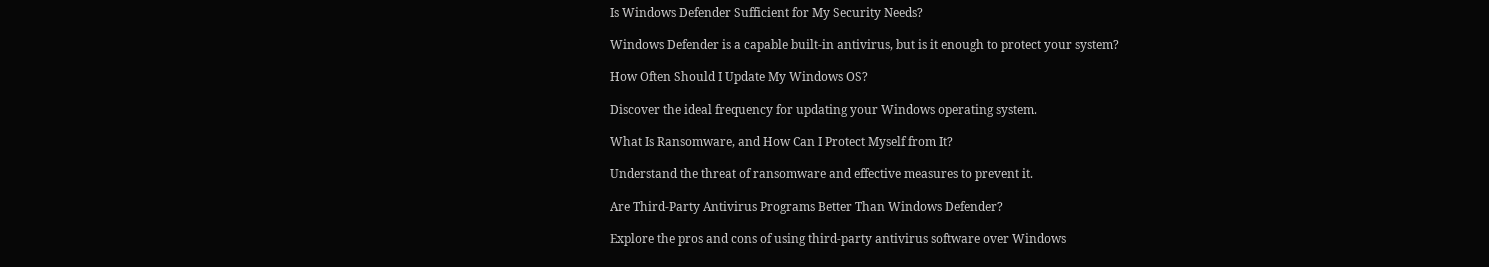Is Windows Defender Sufficient for My Security Needs?

Windows Defender is a capable built-in antivirus, but is it enough to protect your system?

How Often Should I Update My Windows OS?

Discover the ideal frequency for updating your Windows operating system.

What Is Ransomware, and How Can I Protect Myself from It?

Understand the threat of ransomware and effective measures to prevent it.

Are Third-Party Antivirus Programs Better Than Windows Defender?

Explore the pros and cons of using third-party antivirus software over Windows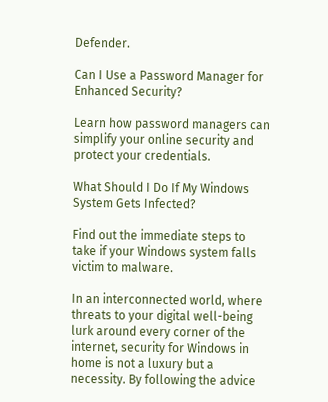Defender.

Can I Use a Password Manager for Enhanced Security?

Learn how password managers can simplify your online security and protect your credentials.

What Should I Do If My Windows System Gets Infected?

Find out the immediate steps to take if your Windows system falls victim to malware.

In an interconnected world, where threats to your digital well-being lurk around every corner of the internet, security for Windows in home is not a luxury but a necessity. By following the advice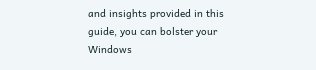and insights provided in this guide, you can bolster your Windows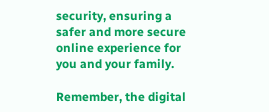security, ensuring a safer and more secure online experience for you and your family.

Remember, the digital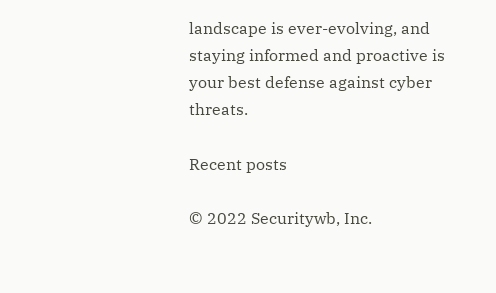landscape is ever-evolving, and staying informed and proactive is your best defense against cyber threats.

Recent posts

© 2022 Securitywb, Inc.